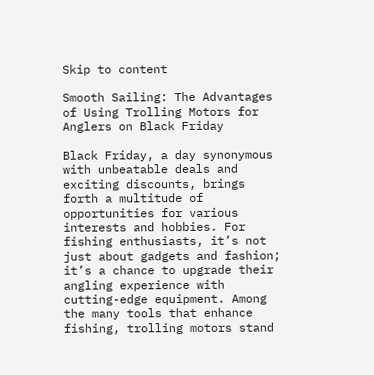Skip to content

Smooth Sailing: The Advantages of Using Trolling Motors for Anglers on Black Friday

Black Friday, a day synonymous with unbeatable deals and exciting discounts, brings forth a multitude of opportunities for various interests and hobbies. For fishing enthusiasts, it’s not just about gadgets and fashion; it’s a chance to upgrade their angling experience with cutting-edge equipment. Among the many tools that enhance fishing, trolling motors stand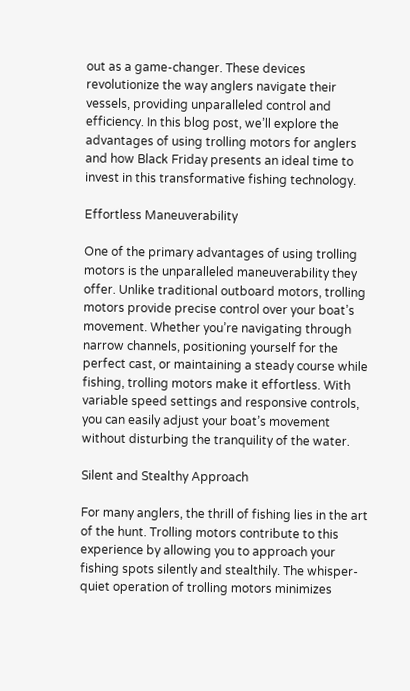out as a game-changer. These devices revolutionize the way anglers navigate their vessels, providing unparalleled control and efficiency. In this blog post, we’ll explore the advantages of using trolling motors for anglers and how Black Friday presents an ideal time to invest in this transformative fishing technology.

Effortless Maneuverability

One of the primary advantages of using trolling motors is the unparalleled maneuverability they offer. Unlike traditional outboard motors, trolling motors provide precise control over your boat’s movement. Whether you’re navigating through narrow channels, positioning yourself for the perfect cast, or maintaining a steady course while fishing, trolling motors make it effortless. With variable speed settings and responsive controls, you can easily adjust your boat’s movement without disturbing the tranquility of the water.

Silent and Stealthy Approach

For many anglers, the thrill of fishing lies in the art of the hunt. Trolling motors contribute to this experience by allowing you to approach your fishing spots silently and stealthily. The whisper-quiet operation of trolling motors minimizes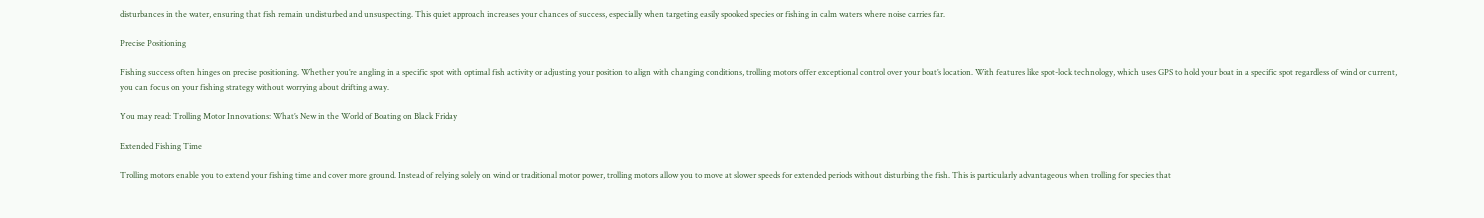disturbances in the water, ensuring that fish remain undisturbed and unsuspecting. This quiet approach increases your chances of success, especially when targeting easily spooked species or fishing in calm waters where noise carries far.

Precise Positioning

Fishing success often hinges on precise positioning. Whether you’re angling in a specific spot with optimal fish activity or adjusting your position to align with changing conditions, trolling motors offer exceptional control over your boat’s location. With features like spot-lock technology, which uses GPS to hold your boat in a specific spot regardless of wind or current, you can focus on your fishing strategy without worrying about drifting away.

You may read: Trolling Motor Innovations: What’s New in the World of Boating on Black Friday

Extended Fishing Time

Trolling motors enable you to extend your fishing time and cover more ground. Instead of relying solely on wind or traditional motor power, trolling motors allow you to move at slower speeds for extended periods without disturbing the fish. This is particularly advantageous when trolling for species that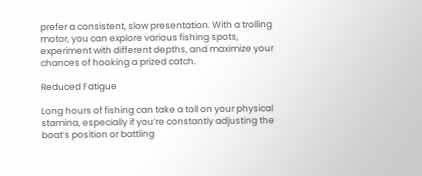prefer a consistent, slow presentation. With a trolling motor, you can explore various fishing spots, experiment with different depths, and maximize your chances of hooking a prized catch.

Reduced Fatigue

Long hours of fishing can take a toll on your physical stamina, especially if you’re constantly adjusting the boat’s position or battling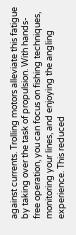against currents. Trolling motors alleviate this fatigue by taking over the task of propulsion. With hands-free operation, you can focus on fishing techniques, monitoring your lines, and enjoying the angling experience. This reduced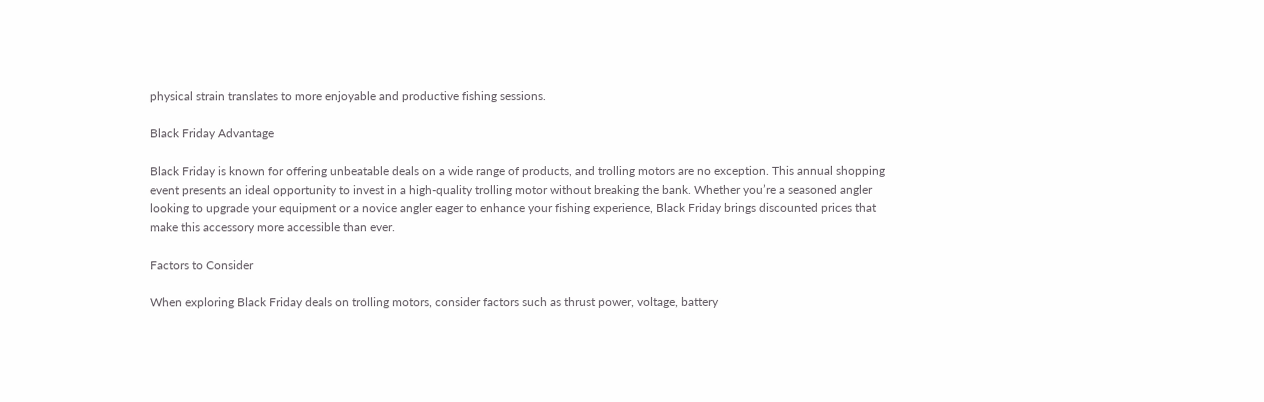physical strain translates to more enjoyable and productive fishing sessions.

Black Friday Advantage

Black Friday is known for offering unbeatable deals on a wide range of products, and trolling motors are no exception. This annual shopping event presents an ideal opportunity to invest in a high-quality trolling motor without breaking the bank. Whether you’re a seasoned angler looking to upgrade your equipment or a novice angler eager to enhance your fishing experience, Black Friday brings discounted prices that make this accessory more accessible than ever.

Factors to Consider

When exploring Black Friday deals on trolling motors, consider factors such as thrust power, voltage, battery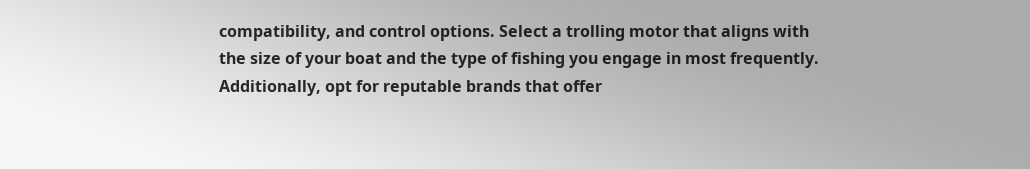compatibility, and control options. Select a trolling motor that aligns with the size of your boat and the type of fishing you engage in most frequently. Additionally, opt for reputable brands that offer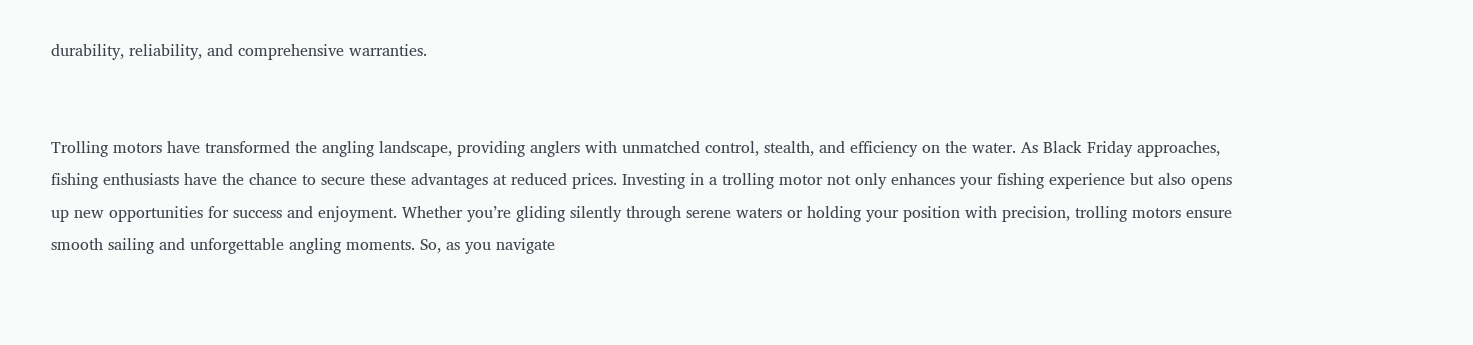durability, reliability, and comprehensive warranties.


Trolling motors have transformed the angling landscape, providing anglers with unmatched control, stealth, and efficiency on the water. As Black Friday approaches, fishing enthusiasts have the chance to secure these advantages at reduced prices. Investing in a trolling motor not only enhances your fishing experience but also opens up new opportunities for success and enjoyment. Whether you’re gliding silently through serene waters or holding your position with precision, trolling motors ensure smooth sailing and unforgettable angling moments. So, as you navigate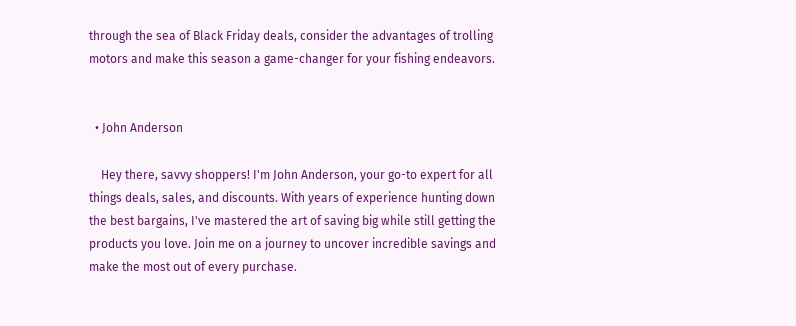through the sea of Black Friday deals, consider the advantages of trolling motors and make this season a game-changer for your fishing endeavors.


  • John Anderson

    Hey there, savvy shoppers! I'm John Anderson, your go-to expert for all things deals, sales, and discounts. With years of experience hunting down the best bargains, I've mastered the art of saving big while still getting the products you love. Join me on a journey to uncover incredible savings and make the most out of every purchase.